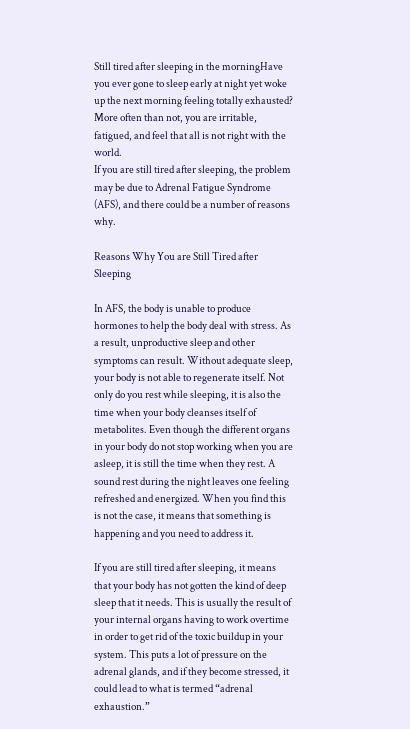Still tired after sleeping in the morningHave you ever gone to sleep early at night yet woke up the next morning feeling totally exhausted? More often than not, you are irritable, fatigued, and feel that all is not right with the world.
If you are still tired after sleeping, the problem may be due to Adrenal Fatigue Syndrome (AFS), and there could be a number of reasons why.

Reasons Why You are Still Tired after Sleeping

In AFS, the body is unable to produce hormones to help the body deal with stress. As a result, unproductive sleep and other symptoms can result. Without adequate sleep, your body is not able to regenerate itself. Not only do you rest while sleeping, it is also the time when your body cleanses itself of metabolites. Even though the different organs in your body do not stop working when you are asleep, it is still the time when they rest. A sound rest during the night leaves one feeling refreshed and energized. When you find this is not the case, it means that something is happening and you need to address it.

If you are still tired after sleeping, it means that your body has not gotten the kind of deep sleep that it needs. This is usually the result of your internal organs having to work overtime in order to get rid of the toxic buildup in your system. This puts a lot of pressure on the adrenal glands, and if they become stressed, it could lead to what is termed “adrenal exhaustion.”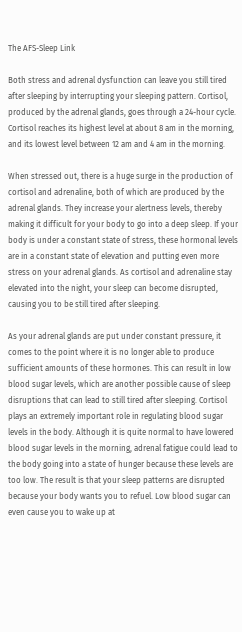The AFS-Sleep Link

Both stress and adrenal dysfunction can leave you still tired after sleeping by interrupting your sleeping pattern. Cortisol, produced by the adrenal glands, goes through a 24-hour cycle. Cortisol reaches its highest level at about 8 am in the morning, and its lowest level between 12 am and 4 am in the morning.

When stressed out, there is a huge surge in the production of cortisol and adrenaline, both of which are produced by the adrenal glands. They increase your alertness levels, thereby making it difficult for your body to go into a deep sleep. If your body is under a constant state of stress, these hormonal levels are in a constant state of elevation and putting even more stress on your adrenal glands. As cortisol and adrenaline stay elevated into the night, your sleep can become disrupted, causing you to be still tired after sleeping.

As your adrenal glands are put under constant pressure, it comes to the point where it is no longer able to produce sufficient amounts of these hormones. This can result in low blood sugar levels, which are another possible cause of sleep disruptions that can lead to still tired after sleeping. Cortisol plays an extremely important role in regulating blood sugar levels in the body. Although it is quite normal to have lowered blood sugar levels in the morning, adrenal fatigue could lead to the body going into a state of hunger because these levels are too low. The result is that your sleep patterns are disrupted because your body wants you to refuel. Low blood sugar can even cause you to wake up at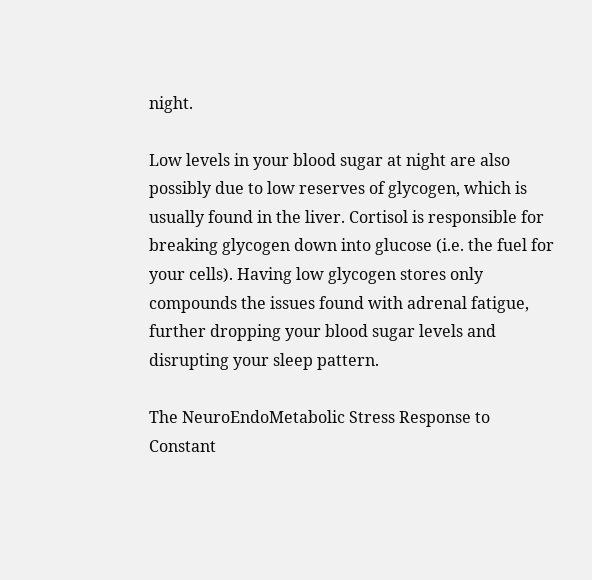night.

Low levels in your blood sugar at night are also possibly due to low reserves of glycogen, which is usually found in the liver. Cortisol is responsible for breaking glycogen down into glucose (i.e. the fuel for your cells). Having low glycogen stores only compounds the issues found with adrenal fatigue, further dropping your blood sugar levels and disrupting your sleep pattern.

The NeuroEndoMetabolic Stress Response to Constant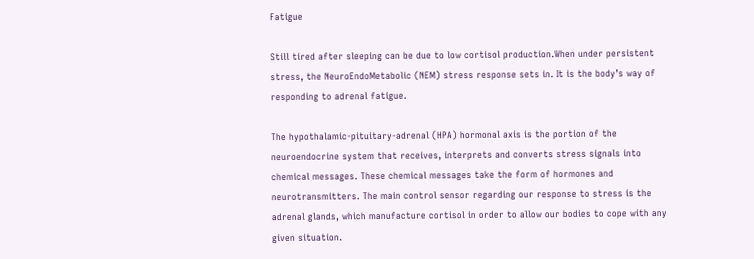Fatigue

Still tired after sleeping can be due to low cortisol production.When under persistent stress, the NeuroEndoMetabolic (NEM) stress response sets in. It is the body’s way of responding to adrenal fatigue.

The hypothalamic-pituitary-adrenal (HPA) hormonal axis is the portion of the neuroendocrine system that receives, interprets and converts stress signals into chemical messages. These chemical messages take the form of hormones and neurotransmitters. The main control sensor regarding our response to stress is the adrenal glands, which manufacture cortisol in order to allow our bodies to cope with any given situation.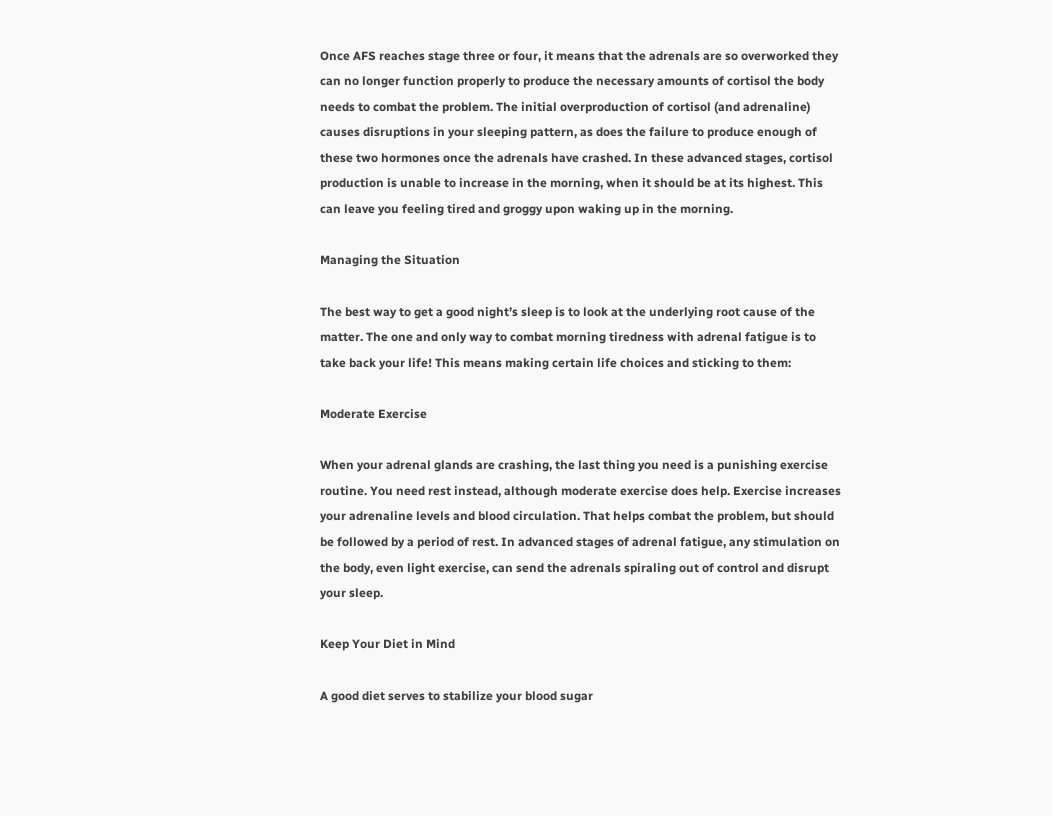Once AFS reaches stage three or four, it means that the adrenals are so overworked they can no longer function properly to produce the necessary amounts of cortisol the body needs to combat the problem. The initial overproduction of cortisol (and adrenaline) causes disruptions in your sleeping pattern, as does the failure to produce enough of these two hormones once the adrenals have crashed. In these advanced stages, cortisol production is unable to increase in the morning, when it should be at its highest. This can leave you feeling tired and groggy upon waking up in the morning.

Managing the Situation

The best way to get a good night’s sleep is to look at the underlying root cause of the matter. The one and only way to combat morning tiredness with adrenal fatigue is to take back your life! This means making certain life choices and sticking to them:

Moderate Exercise

When your adrenal glands are crashing, the last thing you need is a punishing exercise routine. You need rest instead, although moderate exercise does help. Exercise increases your adrenaline levels and blood circulation. That helps combat the problem, but should be followed by a period of rest. In advanced stages of adrenal fatigue, any stimulation on the body, even light exercise, can send the adrenals spiraling out of control and disrupt your sleep.

Keep Your Diet in Mind

A good diet serves to stabilize your blood sugar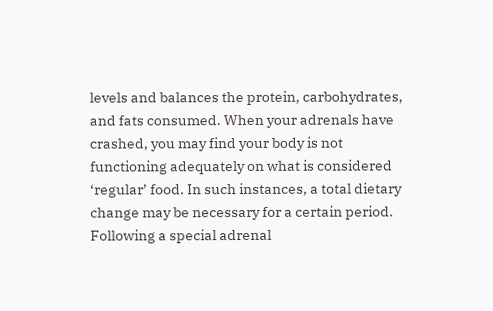levels and balances the protein, carbohydrates, and fats consumed. When your adrenals have crashed, you may find your body is not functioning adequately on what is considered ‘regular’ food. In such instances, a total dietary change may be necessary for a certain period. Following a special adrenal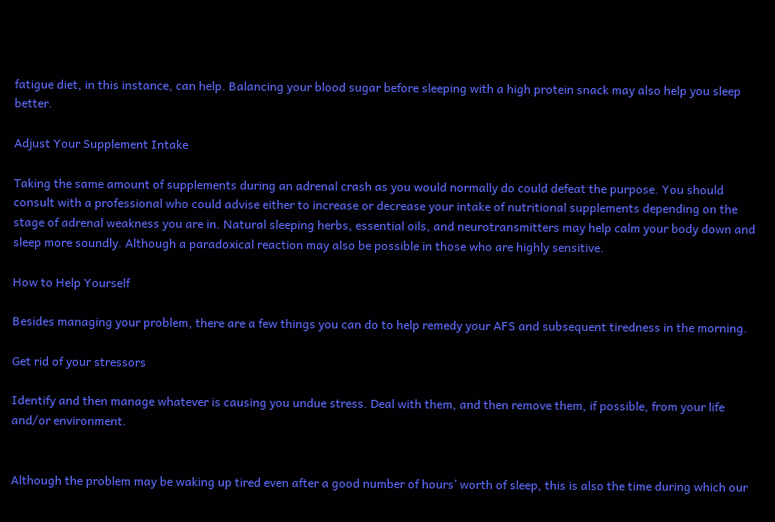fatigue diet, in this instance, can help. Balancing your blood sugar before sleeping with a high protein snack may also help you sleep better.

Adjust Your Supplement Intake

Taking the same amount of supplements during an adrenal crash as you would normally do could defeat the purpose. You should consult with a professional who could advise either to increase or decrease your intake of nutritional supplements depending on the stage of adrenal weakness you are in. Natural sleeping herbs, essential oils, and neurotransmitters may help calm your body down and sleep more soundly. Although a paradoxical reaction may also be possible in those who are highly sensitive.

How to Help Yourself

Besides managing your problem, there are a few things you can do to help remedy your AFS and subsequent tiredness in the morning.

Get rid of your stressors

Identify and then manage whatever is causing you undue stress. Deal with them, and then remove them, if possible, from your life and/or environment.


Although the problem may be waking up tired even after a good number of hours’ worth of sleep, this is also the time during which our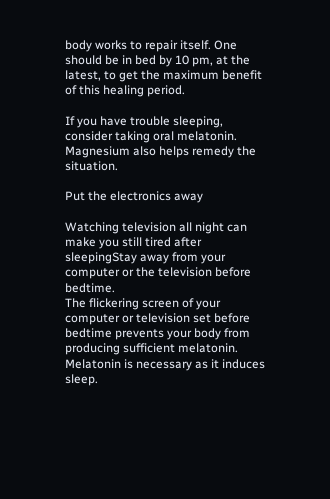body works to repair itself. One should be in bed by 10 pm, at the latest, to get the maximum benefit of this healing period.

If you have trouble sleeping, consider taking oral melatonin. Magnesium also helps remedy the situation.

Put the electronics away

Watching television all night can make you still tired after sleepingStay away from your computer or the television before bedtime.
The flickering screen of your computer or television set before bedtime prevents your body from producing sufficient melatonin. Melatonin is necessary as it induces sleep.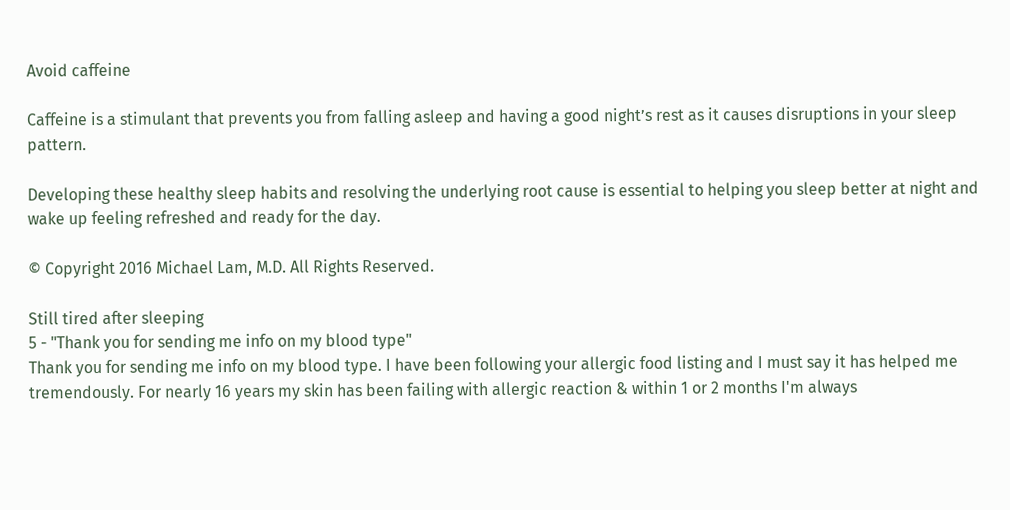Avoid caffeine

Caffeine is a stimulant that prevents you from falling asleep and having a good night’s rest as it causes disruptions in your sleep pattern.

Developing these healthy sleep habits and resolving the underlying root cause is essential to helping you sleep better at night and wake up feeling refreshed and ready for the day.

© Copyright 2016 Michael Lam, M.D. All Rights Reserved.

Still tired after sleeping
5 - "Thank you for sending me info on my blood type"
Thank you for sending me info on my blood type. I have been following your allergic food listing and I must say it has helped me tremendously. For nearly 16 years my skin has been failing with allergic reaction & within 1 or 2 months I'm always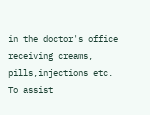in the doctor's office receiving creams, pills,injections etc. To assist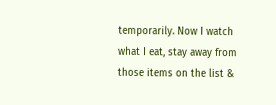temporarily. Now I watch what I eat, stay away from those items on the list &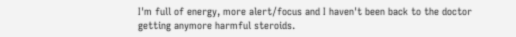I'm full of energy, more alert/focus and I haven't been back to the doctor getting anymore harmful steroids.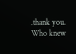.thank you. Who knew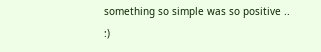something so simple was so positive .. :)